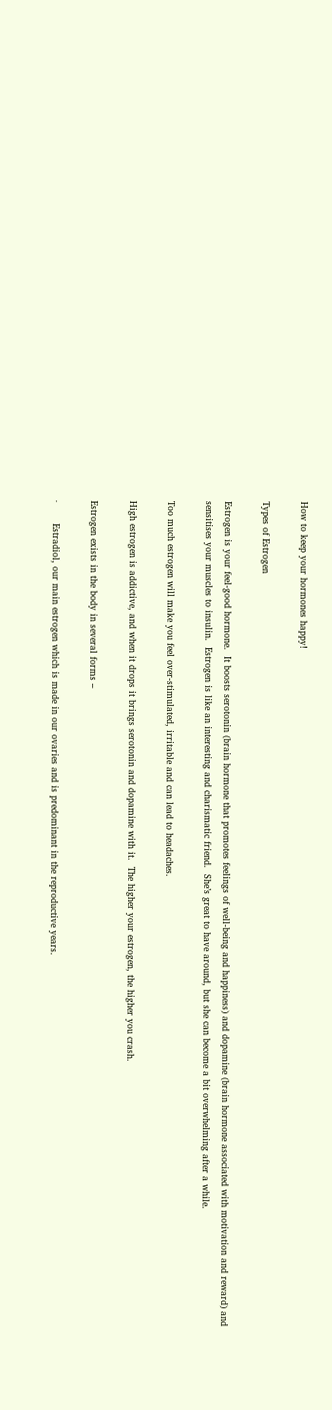How to keep your hormones happy!

Types of Estrogen

Estrogen is your feel-good hormone.  It boosts serotonin (brain hormone that promotes feelings of well-being and happiness) and dopamine (brain hormone associated with motivation and reward) and sensitises your muscles to insulin.  Estrogen is like an interesting and charismatic friend.  She’s great to have around, but she can become a bit overwhelming after a while.

Too much estrogen will make you feel over-stimulated, irritable and can lead to headaches.

High estrogen is addictive, and when it drops it brings serotonin and dopamine with it.  The higher your estrogen, the higher you crash.

Estrogen exists in the body in several forms –

·       Estradiol, our main estrogen which is made in our ovaries and is predominant in the reproductive years.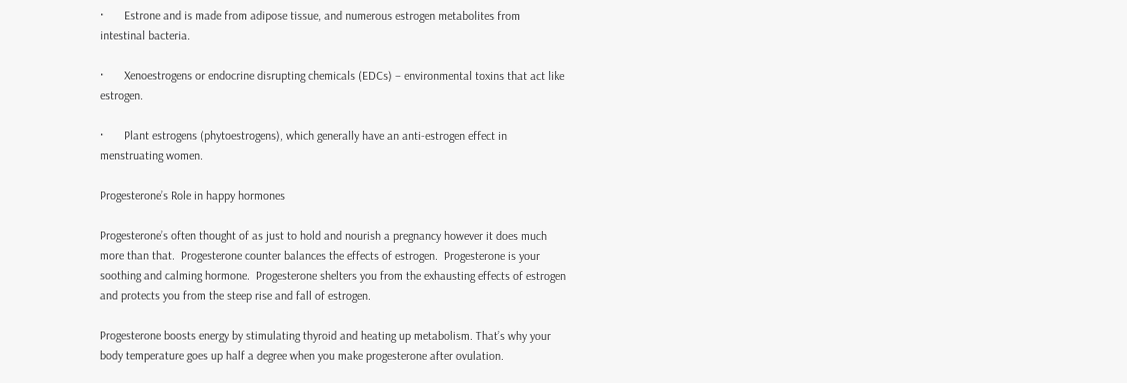·       Estrone and is made from adipose tissue, and numerous estrogen metabolites from intestinal bacteria.

·       Xenoestrogens or endocrine disrupting chemicals (EDCs) – environmental toxins that act like estrogen.

·       Plant estrogens (phytoestrogens), which generally have an anti-estrogen effect in menstruating women.

Progesterone’s Role in happy hormones

Progesterone’s often thought of as just to hold and nourish a pregnancy however it does much more than that.  Progesterone counter balances the effects of estrogen.  Progesterone is your soothing and calming hormone.  Progesterone shelters you from the exhausting effects of estrogen and protects you from the steep rise and fall of estrogen.

Progesterone boosts energy by stimulating thyroid and heating up metabolism. That’s why your body temperature goes up half a degree when you make progesterone after ovulation.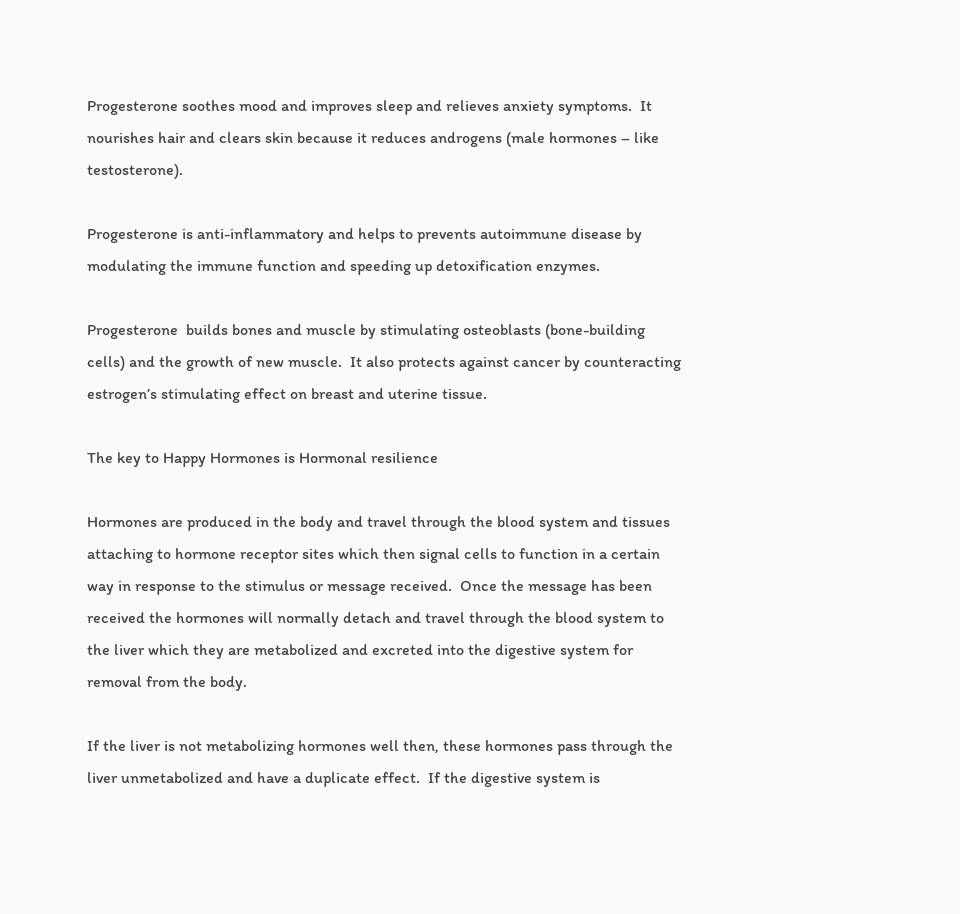Progesterone soothes mood and improves sleep and relieves anxiety symptoms.  It nourishes hair and clears skin because it reduces androgens (male hormones – like testosterone).

Progesterone is anti-inflammatory and helps to prevents autoimmune disease by modulating the immune function and speeding up detoxification enzymes.

Progesterone  builds bones and muscle by stimulating osteoblasts (bone-building cells) and the growth of new muscle.  It also protects against cancer by counteracting estrogen’s stimulating effect on breast and uterine tissue.

The key to Happy Hormones is Hormonal resilience

Hormones are produced in the body and travel through the blood system and tissues attaching to hormone receptor sites which then signal cells to function in a certain way in response to the stimulus or message received.  Once the message has been received the hormones will normally detach and travel through the blood system to the liver which they are metabolized and excreted into the digestive system for removal from the body.

If the liver is not metabolizing hormones well then, these hormones pass through the liver unmetabolized and have a duplicate effect.  If the digestive system is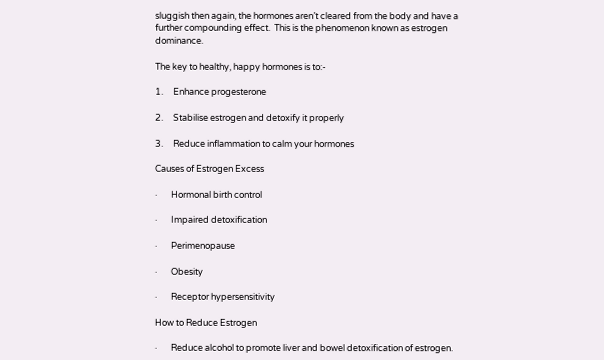sluggish then again, the hormones aren’t cleared from the body and have a further compounding effect.  This is the phenomenon known as estrogen dominance.

The key to healthy, happy hormones is to:-

1.     Enhance progesterone

2.     Stabilise estrogen and detoxify it properly

3.     Reduce inflammation to calm your hormones

Causes of Estrogen Excess

·       Hormonal birth control

·       Impaired detoxification

·       Perimenopause

·       Obesity

·       Receptor hypersensitivity

How to Reduce Estrogen

·       Reduce alcohol to promote liver and bowel detoxification of estrogen.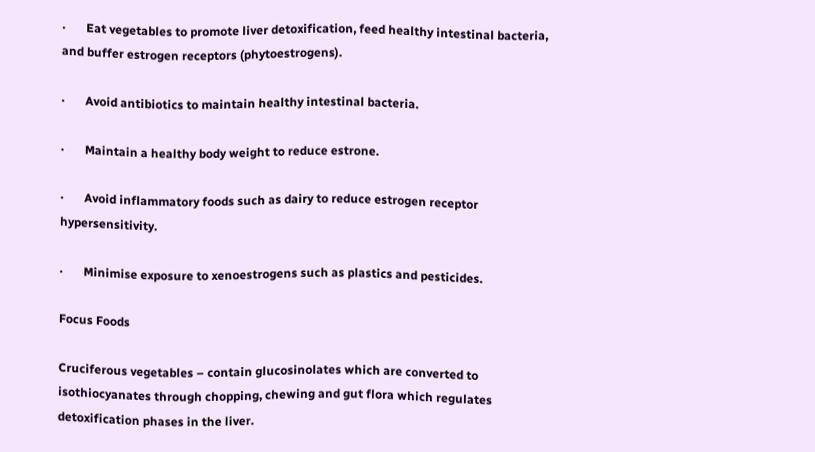·       Eat vegetables to promote liver detoxification, feed healthy intestinal bacteria, and buffer estrogen receptors (phytoestrogens).

·       Avoid antibiotics to maintain healthy intestinal bacteria.

·       Maintain a healthy body weight to reduce estrone.

·       Avoid inflammatory foods such as dairy to reduce estrogen receptor hypersensitivity.

·       Minimise exposure to xenoestrogens such as plastics and pesticides.

Focus Foods

Cruciferous vegetables – contain glucosinolates which are converted to isothiocyanates through chopping, chewing and gut flora which regulates detoxification phases in the liver.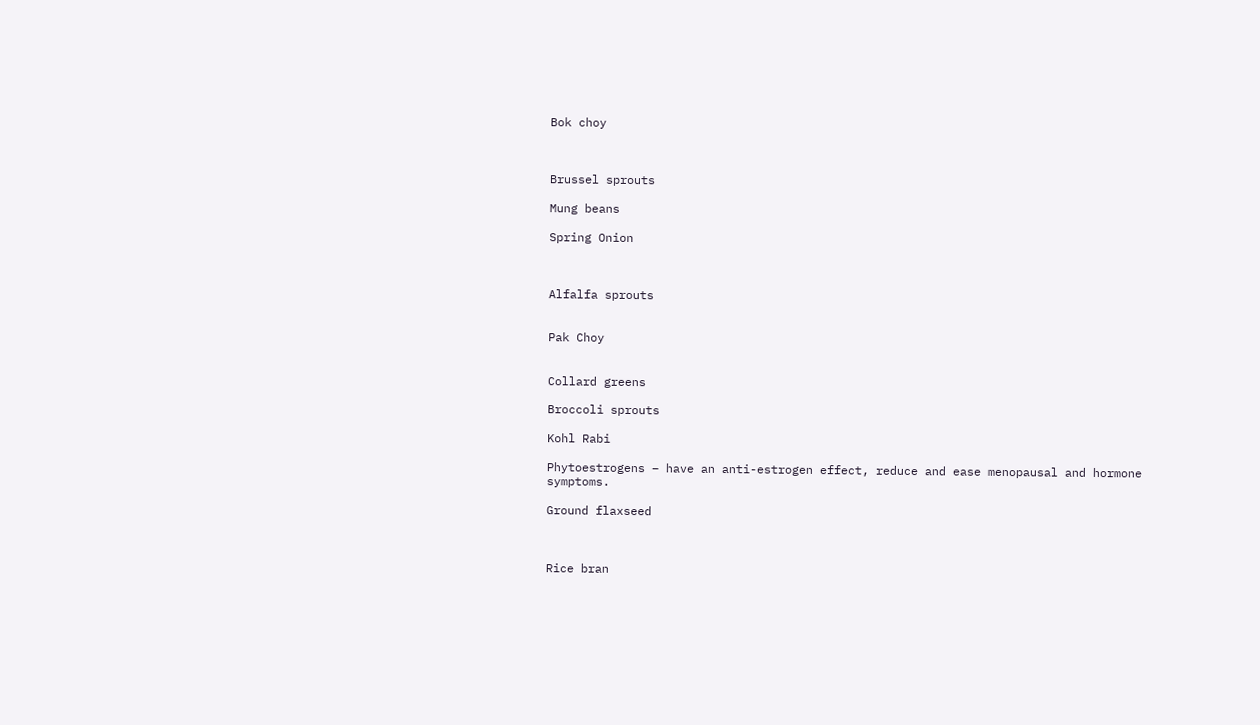Bok choy



Brussel sprouts

Mung beans

Spring Onion



Alfalfa sprouts


Pak Choy


Collard greens

Broccoli sprouts

Kohl Rabi

Phytoestrogens – have an anti-estrogen effect, reduce and ease menopausal and hormone symptoms.

Ground flaxseed



Rice bran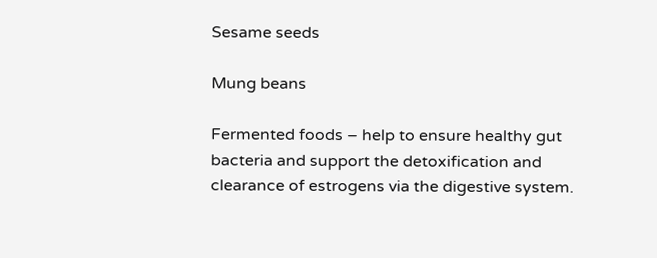Sesame seeds

Mung beans

Fermented foods – help to ensure healthy gut bacteria and support the detoxification and clearance of estrogens via the digestive system.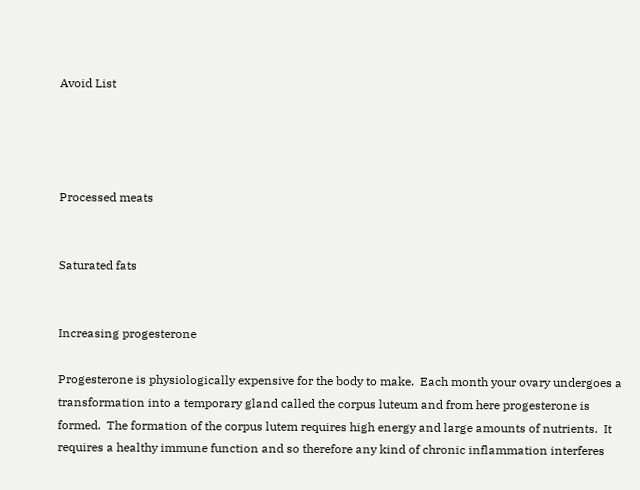Avoid List




Processed meats


Saturated fats


Increasing progesterone

Progesterone is physiologically expensive for the body to make.  Each month your ovary undergoes a transformation into a temporary gland called the corpus luteum and from here progesterone is formed.  The formation of the corpus lutem requires high energy and large amounts of nutrients.  It requires a healthy immune function and so therefore any kind of chronic inflammation interferes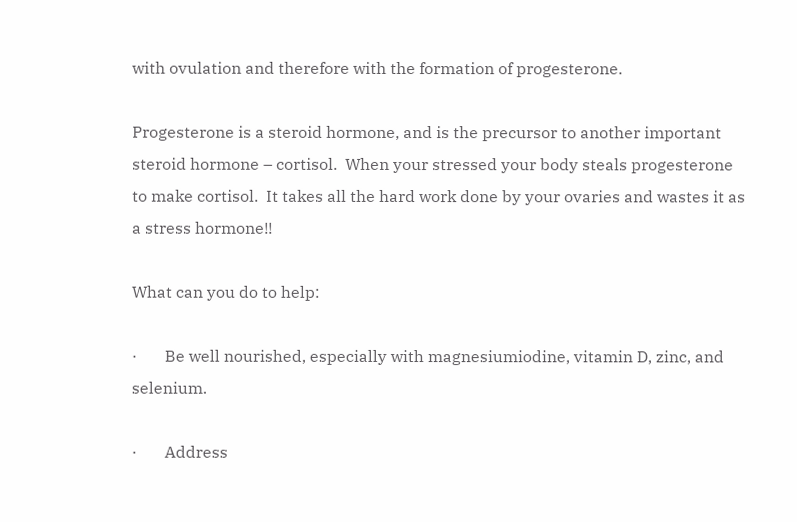with ovulation and therefore with the formation of progesterone.

Progesterone is a steroid hormone, and is the precursor to another important steroid hormone – cortisol.  When your stressed your body steals progesterone to make cortisol.  It takes all the hard work done by your ovaries and wastes it as a stress hormone!!

What can you do to help:

·       Be well nourished, especially with magnesiumiodine, vitamin D, zinc, and selenium.

·       Address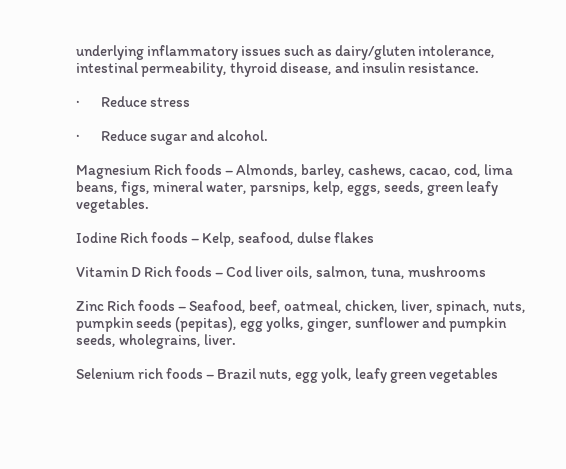underlying inflammatory issues such as dairy/gluten intolerance, intestinal permeability, thyroid disease, and insulin resistance.

·       Reduce stress

·       Reduce sugar and alcohol.

Magnesium Rich foods – Almonds, barley, cashews, cacao, cod, lima beans, figs, mineral water, parsnips, kelp, eggs, seeds, green leafy vegetables.

Iodine Rich foods – Kelp, seafood, dulse flakes

Vitamin D Rich foods – Cod liver oils, salmon, tuna, mushrooms

Zinc Rich foods – Seafood, beef, oatmeal, chicken, liver, spinach, nuts, pumpkin seeds (pepitas), egg yolks, ginger, sunflower and pumpkin seeds, wholegrains, liver.

Selenium rich foods – Brazil nuts, egg yolk, leafy green vegetables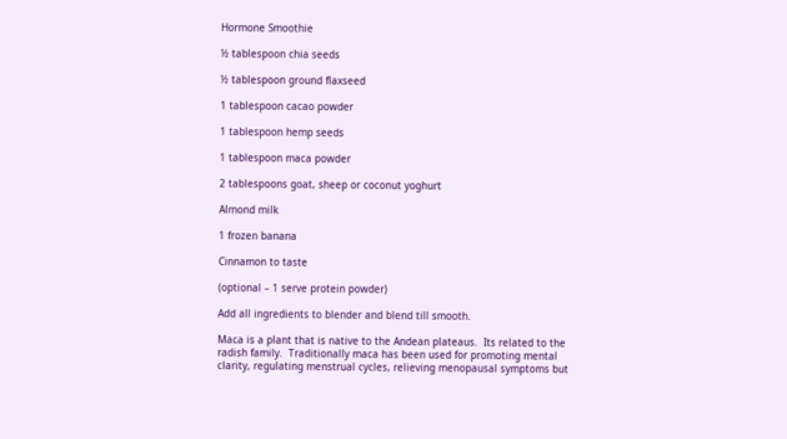Hormone Smoothie

½ tablespoon chia seeds

½ tablespoon ground flaxseed

1 tablespoon cacao powder

1 tablespoon hemp seeds

1 tablespoon maca powder

2 tablespoons goat, sheep or coconut yoghurt

Almond milk

1 frozen banana

Cinnamon to taste

(optional – 1 serve protein powder)

Add all ingredients to blender and blend till smooth.

Maca is a plant that is native to the Andean plateaus.  Its related to the radish family.  Traditionally maca has been used for promoting mental clarity, regulating menstrual cycles, relieving menopausal symptoms but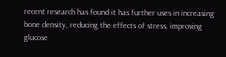recent research has found it has further uses in increasing bone density, reducing the effects of stress, improving glucose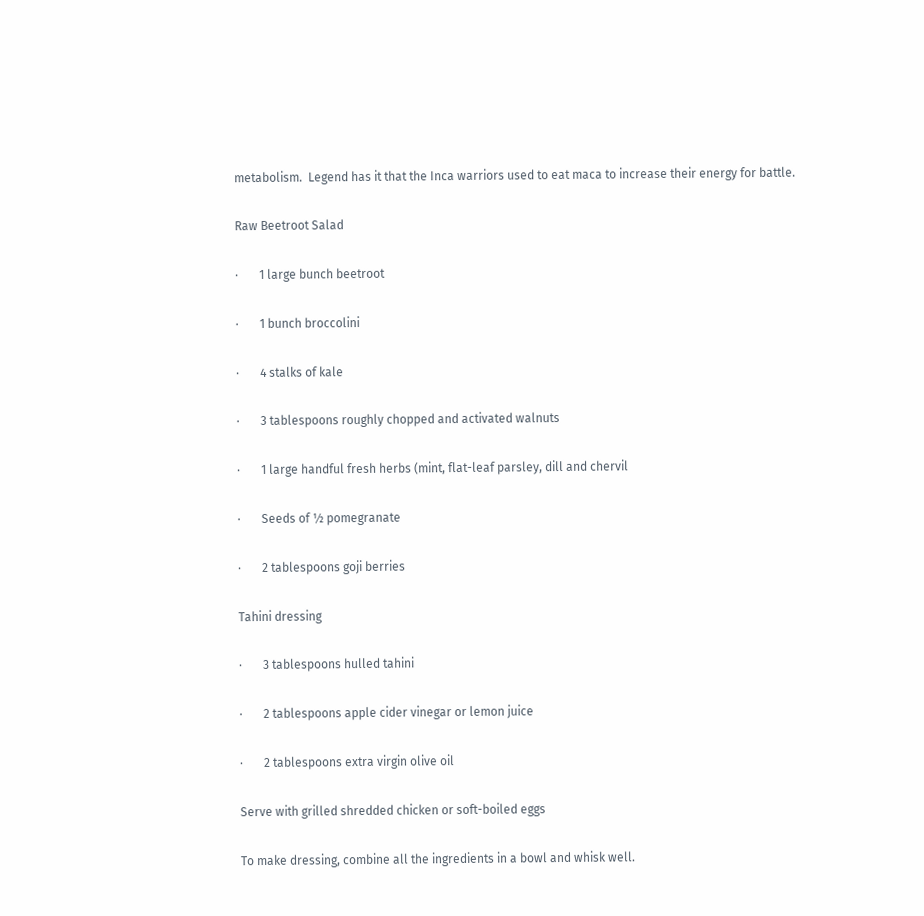metabolism.  Legend has it that the Inca warriors used to eat maca to increase their energy for battle.

Raw Beetroot Salad

·       1 large bunch beetroot

·       1 bunch broccolini

·       4 stalks of kale

·       3 tablespoons roughly chopped and activated walnuts

·       1 large handful fresh herbs (mint, flat-leaf parsley, dill and chervil

·       Seeds of ½ pomegranate

·       2 tablespoons goji berries

Tahini dressing

·       3 tablespoons hulled tahini

·       2 tablespoons apple cider vinegar or lemon juice

·       2 tablespoons extra virgin olive oil

Serve with grilled shredded chicken or soft-boiled eggs

To make dressing, combine all the ingredients in a bowl and whisk well.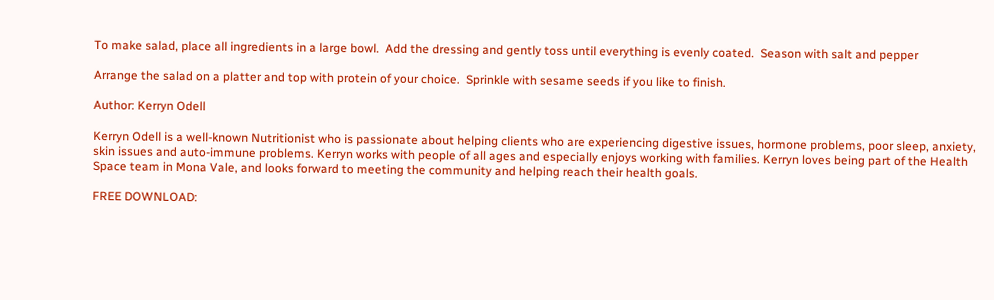To make salad, place all ingredients in a large bowl.  Add the dressing and gently toss until everything is evenly coated.  Season with salt and pepper

Arrange the salad on a platter and top with protein of your choice.  Sprinkle with sesame seeds if you like to finish.

Author: Kerryn Odell

Kerryn Odell is a well-known Nutritionist who is passionate about helping clients who are experiencing digestive issues, hormone problems, poor sleep, anxiety, skin issues and auto-immune problems. Kerryn works with people of all ages and especially enjoys working with families. Kerryn loves being part of the Health Space team in Mona Vale, and looks forward to meeting the community and helping reach their health goals.

FREE DOWNLOAD: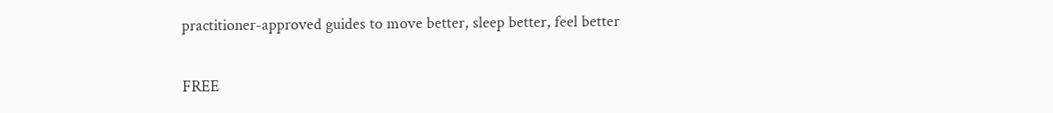practitioner-approved guides to move better, sleep better, feel better

FREE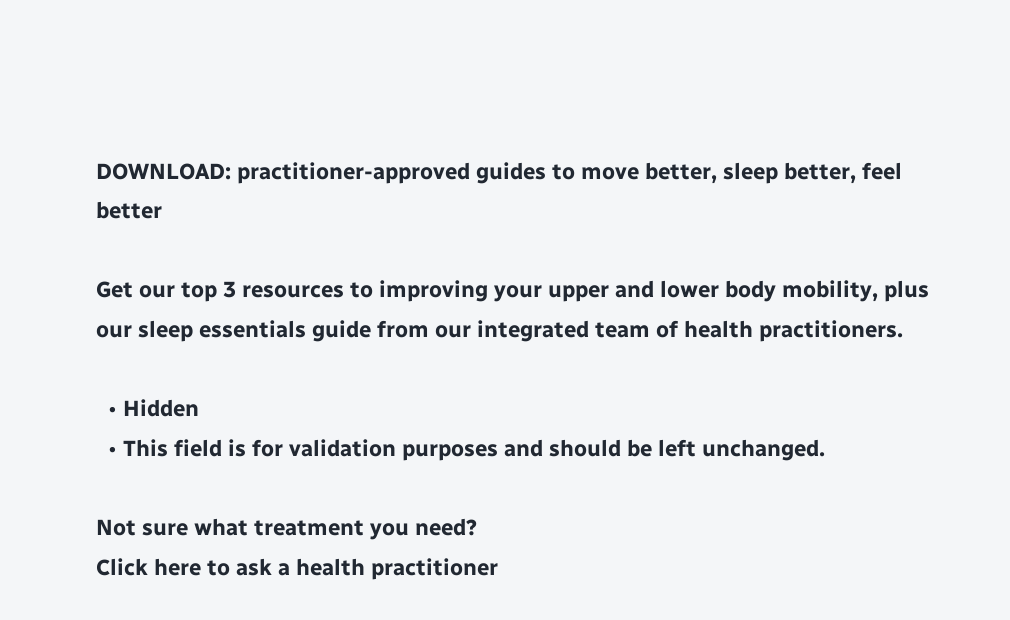DOWNLOAD: practitioner-approved guides to move better, sleep better, feel better

Get our top 3 resources to improving your upper and lower body mobility, plus our sleep essentials guide from our integrated team of health practitioners.

  • Hidden
  • This field is for validation purposes and should be left unchanged.

Not sure what treatment you need?
Click here to ask a health practitioner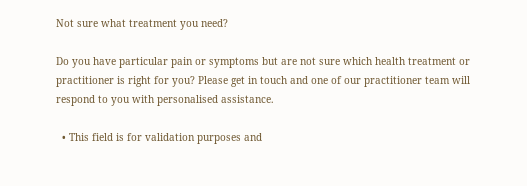Not sure what treatment you need?

Do you have particular pain or symptoms but are not sure which health treatment or practitioner is right for you? Please get in touch and one of our practitioner team will respond to you with personalised assistance.

  • This field is for validation purposes and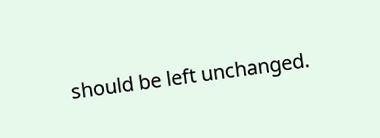should be left unchanged.